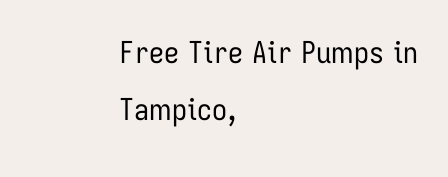Free Tire Air Pumps in Tampico,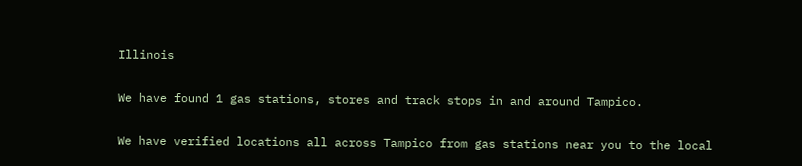Illinois

We have found 1 gas stations, stores and track stops in and around Tampico.

We have verified locations all across Tampico from gas stations near you to the local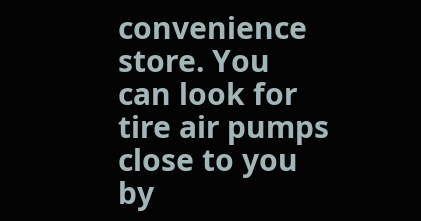convenience store. You can look for tire air pumps close to you by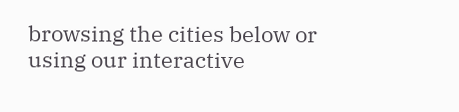browsing the cities below or using our interactive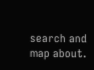search and map about.